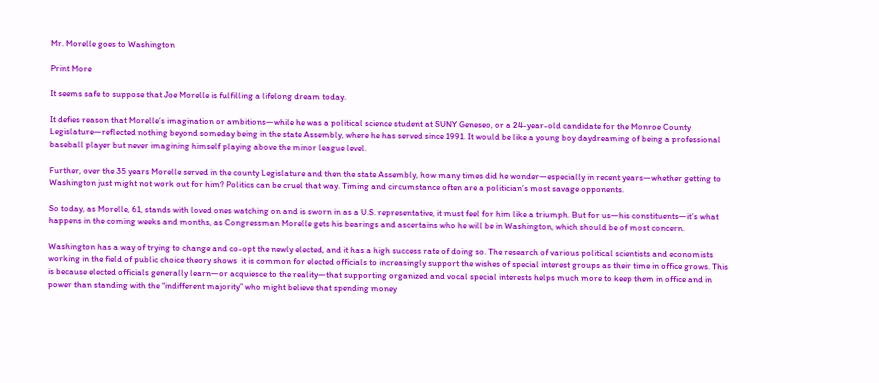Mr. Morelle goes to Washington

Print More

It seems safe to suppose that Joe Morelle is fulfilling a lifelong dream today.

It defies reason that Morelle’s imagination or ambitions—while he was a political science student at SUNY Geneseo, or a 24-year-old candidate for the Monroe County Legislature—reflected nothing beyond someday being in the state Assembly, where he has served since 1991. It would be like a young boy daydreaming of being a professional baseball player but never imagining himself playing above the minor league level.

Further, over the 35 years Morelle served in the county Legislature and then the state Assembly, how many times did he wonder—especially in recent years—whether getting to Washington just might not work out for him? Politics can be cruel that way. Timing and circumstance often are a politician’s most savage opponents.

So today, as Morelle, 61, stands with loved ones watching on and is sworn in as a U.S. representative, it must feel for him like a triumph. But for us—his constituents—it’s what happens in the coming weeks and months, as Congressman Morelle gets his bearings and ascertains who he will be in Washington, which should be of most concern.

Washington has a way of trying to change and co-opt the newly elected, and it has a high success rate of doing so. The research of various political scientists and economists working in the field of public choice theory shows  it is common for elected officials to increasingly support the wishes of special interest groups as their time in office grows. This is because elected officials generally learn—or acquiesce to the reality—that supporting organized and vocal special interests helps much more to keep them in office and in power than standing with the “indifferent majority” who might believe that spending money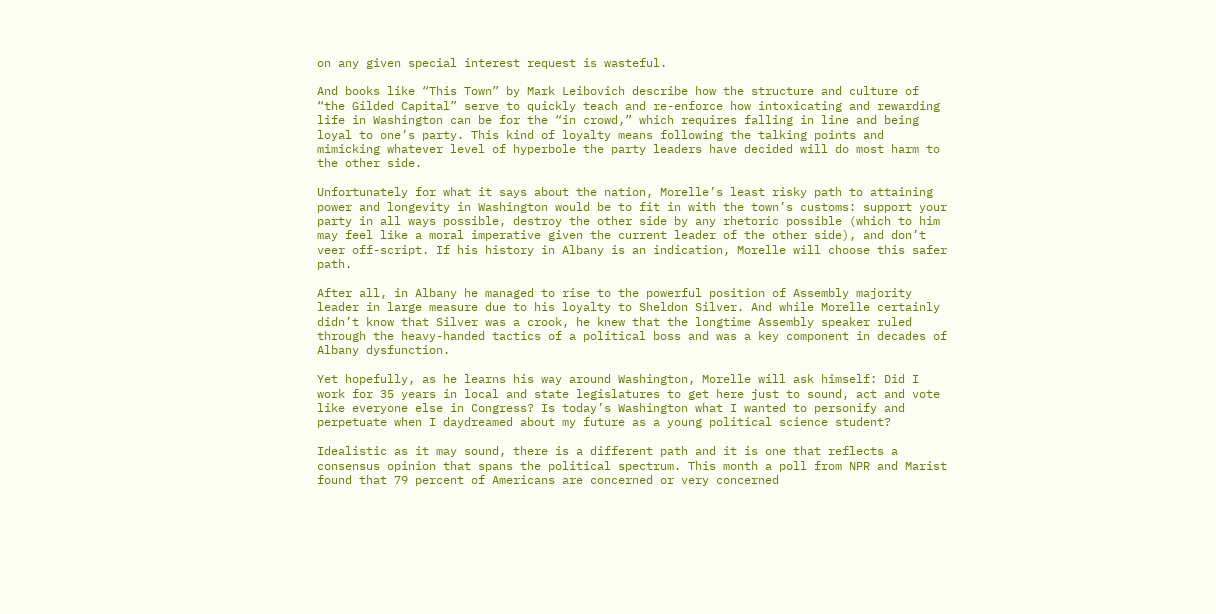on any given special interest request is wasteful.

And books like “This Town” by Mark Leibovich describe how the structure and culture of “the Gilded Capital” serve to quickly teach and re-enforce how intoxicating and rewarding life in Washington can be for the “in crowd,” which requires falling in line and being loyal to one’s party. This kind of loyalty means following the talking points and mimicking whatever level of hyperbole the party leaders have decided will do most harm to the other side.

Unfortunately for what it says about the nation, Morelle’s least risky path to attaining power and longevity in Washington would be to fit in with the town’s customs: support your party in all ways possible, destroy the other side by any rhetoric possible (which to him may feel like a moral imperative given the current leader of the other side), and don’t veer off-script. If his history in Albany is an indication, Morelle will choose this safer path.

After all, in Albany he managed to rise to the powerful position of Assembly majority leader in large measure due to his loyalty to Sheldon Silver. And while Morelle certainly didn’t know that Silver was a crook, he knew that the longtime Assembly speaker ruled through the heavy-handed tactics of a political boss and was a key component in decades of Albany dysfunction.

Yet hopefully, as he learns his way around Washington, Morelle will ask himself: Did I work for 35 years in local and state legislatures to get here just to sound, act and vote like everyone else in Congress? Is today’s Washington what I wanted to personify and perpetuate when I daydreamed about my future as a young political science student?

Idealistic as it may sound, there is a different path and it is one that reflects a consensus opinion that spans the political spectrum. This month a poll from NPR and Marist found that 79 percent of Americans are concerned or very concerned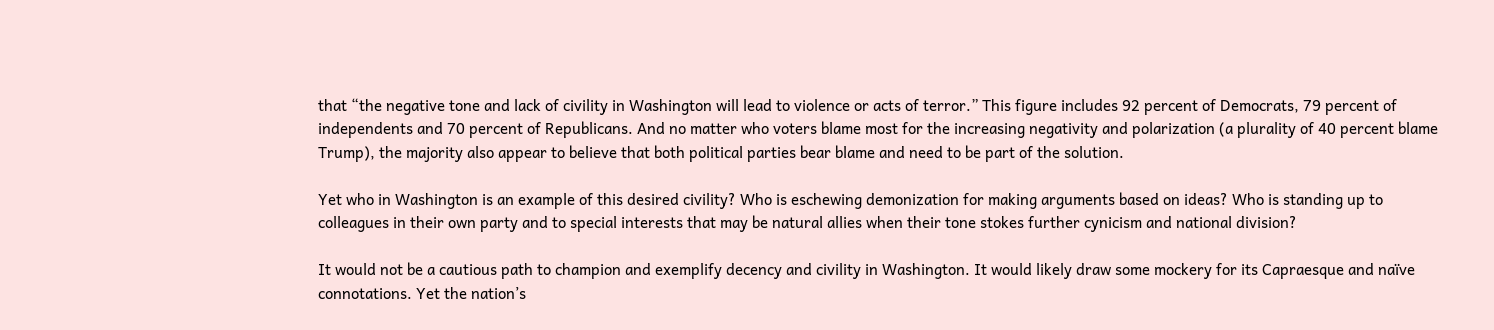that “the negative tone and lack of civility in Washington will lead to violence or acts of terror.” This figure includes 92 percent of Democrats, 79 percent of independents and 70 percent of Republicans. And no matter who voters blame most for the increasing negativity and polarization (a plurality of 40 percent blame Trump), the majority also appear to believe that both political parties bear blame and need to be part of the solution.

Yet who in Washington is an example of this desired civility? Who is eschewing demonization for making arguments based on ideas? Who is standing up to colleagues in their own party and to special interests that may be natural allies when their tone stokes further cynicism and national division?

It would not be a cautious path to champion and exemplify decency and civility in Washington. It would likely draw some mockery for its Capraesque and naïve connotations. Yet the nation’s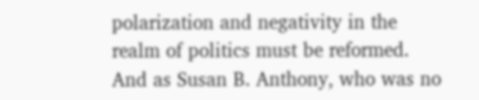polarization and negativity in the realm of politics must be reformed. And as Susan B. Anthony, who was no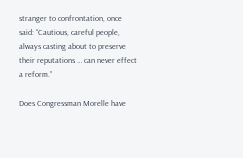stranger to confrontation, once said: “Cautious, careful people, always casting about to preserve their reputations … can never effect a reform.”

Does Congressman Morelle have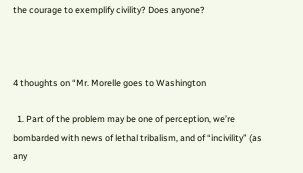the courage to exemplify civility? Does anyone?



4 thoughts on “Mr. Morelle goes to Washington

  1. Part of the problem may be one of perception, we’re bombarded with news of lethal tribalism, and of “incivility” (as any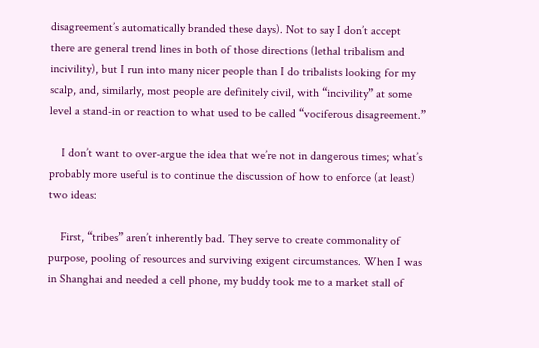disagreement’s automatically branded these days). Not to say I don’t accept there are general trend lines in both of those directions (lethal tribalism and incivility), but I run into many nicer people than I do tribalists looking for my scalp, and, similarly, most people are definitely civil, with “incivility” at some level a stand-in or reaction to what used to be called “vociferous disagreement.”

    I don’t want to over-argue the idea that we’re not in dangerous times; what’s probably more useful is to continue the discussion of how to enforce (at least) two ideas:

    First, “tribes” aren’t inherently bad. They serve to create commonality of purpose, pooling of resources and surviving exigent circumstances. When I was in Shanghai and needed a cell phone, my buddy took me to a market stall of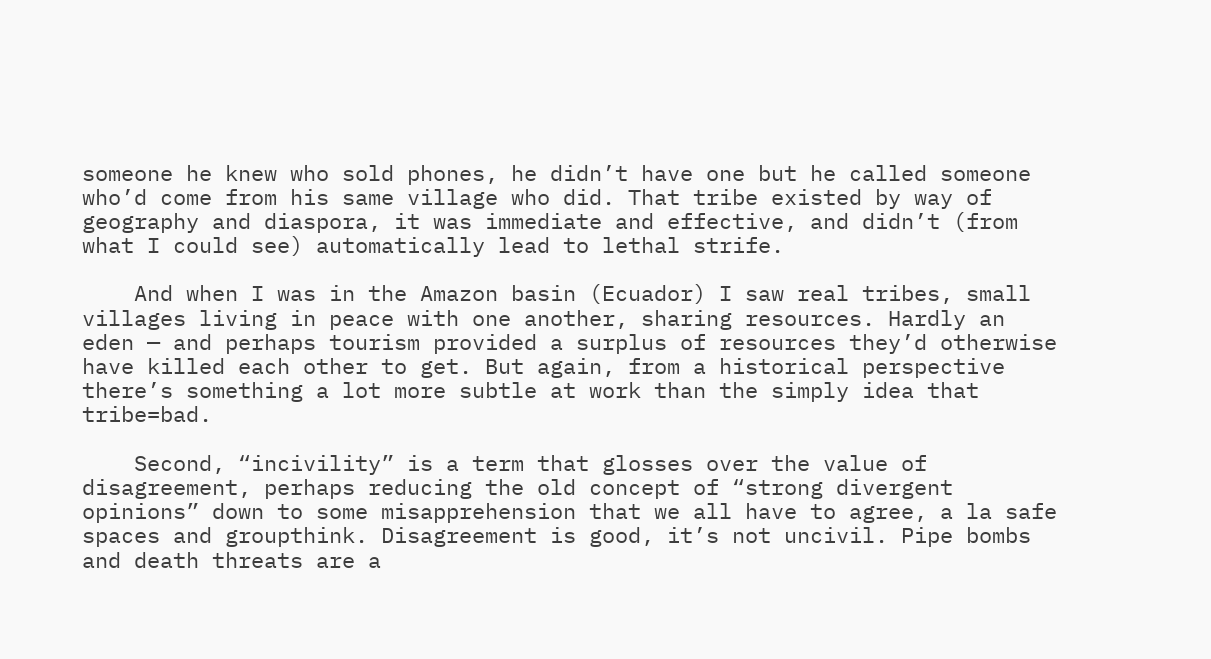someone he knew who sold phones, he didn’t have one but he called someone who’d come from his same village who did. That tribe existed by way of geography and diaspora, it was immediate and effective, and didn’t (from what I could see) automatically lead to lethal strife.

    And when I was in the Amazon basin (Ecuador) I saw real tribes, small villages living in peace with one another, sharing resources. Hardly an eden — and perhaps tourism provided a surplus of resources they’d otherwise have killed each other to get. But again, from a historical perspective there’s something a lot more subtle at work than the simply idea that tribe=bad.

    Second, “incivility” is a term that glosses over the value of disagreement, perhaps reducing the old concept of “strong divergent opinions” down to some misapprehension that we all have to agree, a la safe spaces and groupthink. Disagreement is good, it’s not uncivil. Pipe bombs and death threats are a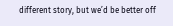different story, but we’d be better off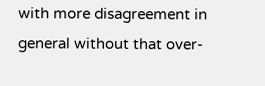with more disagreement in general without that over-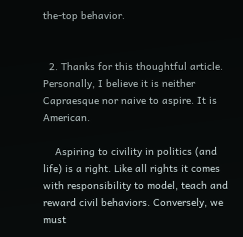the-top behavior.


  2. Thanks for this thoughtful article. Personally, I believe it is neither Capraesque nor naive to aspire. It is American.

    Aspiring to civility in politics (and life) is a right. Like all rights it comes with responsibility to model, teach and reward civil behaviors. Conversely, we must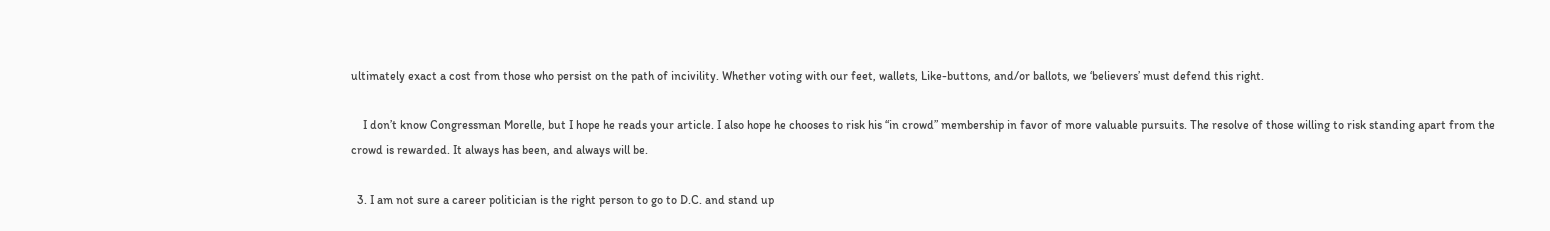ultimately exact a cost from those who persist on the path of incivility. Whether voting with our feet, wallets, Like-buttons, and/or ballots, we ‘believers’ must defend this right.

    I don’t know Congressman Morelle, but I hope he reads your article. I also hope he chooses to risk his “in crowd” membership in favor of more valuable pursuits. The resolve of those willing to risk standing apart from the crowd is rewarded. It always has been, and always will be.

  3. I am not sure a career politician is the right person to go to D.C. and stand up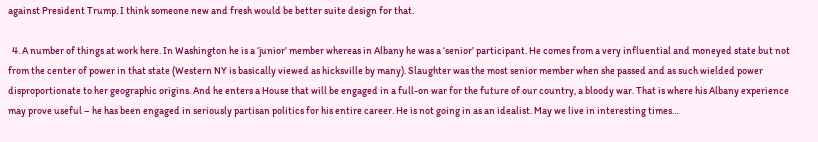against President Trump. I think someone new and fresh would be better suite design for that.

  4. A number of things at work here. In Washington he is a ‘junior’ member whereas in Albany he was a ‘senior’ participant. He comes from a very influential and moneyed state but not from the center of power in that state (Western NY is basically viewed as hicksville by many). Slaughter was the most senior member when she passed and as such wielded power disproportionate to her geographic origins. And he enters a House that will be engaged in a full-on war for the future of our country, a bloody war. That is where his Albany experience may prove useful – he has been engaged in seriously partisan politics for his entire career. He is not going in as an idealist. May we live in interesting times…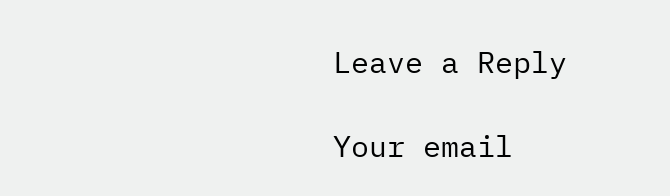Leave a Reply

Your email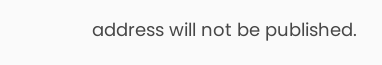address will not be published.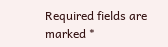Required fields are marked *